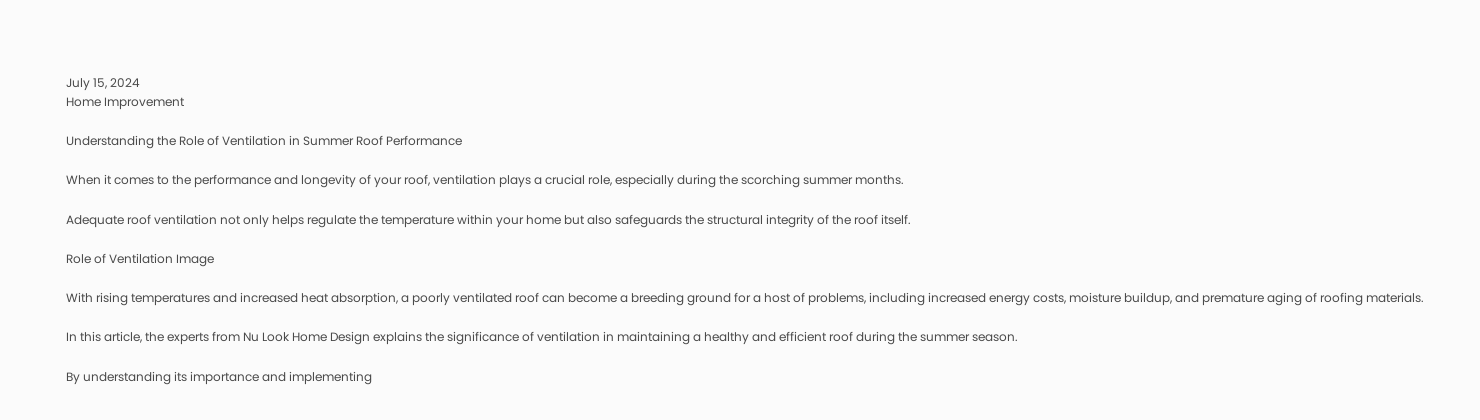July 15, 2024
Home Improvement

Understanding the Role of Ventilation in Summer Roof Performance

When it comes to the performance and longevity of your roof, ventilation plays a crucial role, especially during the scorching summer months.

Adequate roof ventilation not only helps regulate the temperature within your home but also safeguards the structural integrity of the roof itself.

Role of Ventilation Image

With rising temperatures and increased heat absorption, a poorly ventilated roof can become a breeding ground for a host of problems, including increased energy costs, moisture buildup, and premature aging of roofing materials.

In this article, the experts from Nu Look Home Design explains the significance of ventilation in maintaining a healthy and efficient roof during the summer season.

By understanding its importance and implementing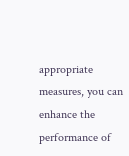appropriate measures, you can enhance the performance of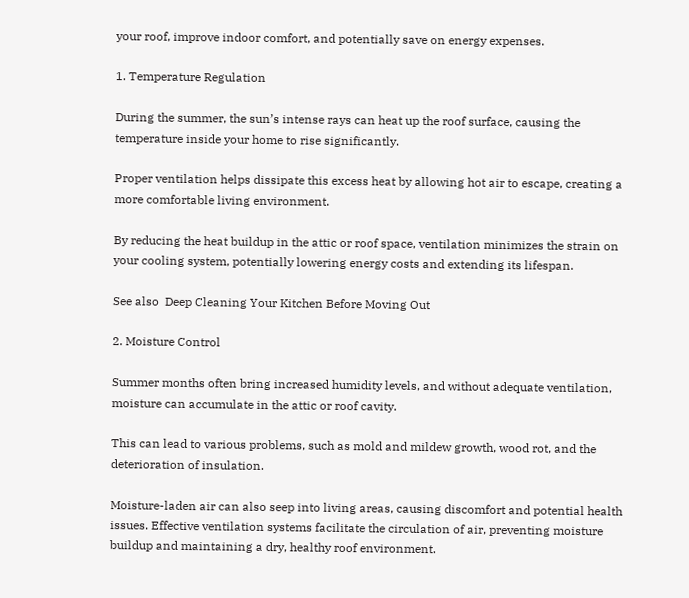your roof, improve indoor comfort, and potentially save on energy expenses.

1. Temperature Regulation

During the summer, the sun’s intense rays can heat up the roof surface, causing the temperature inside your home to rise significantly.

Proper ventilation helps dissipate this excess heat by allowing hot air to escape, creating a more comfortable living environment.

By reducing the heat buildup in the attic or roof space, ventilation minimizes the strain on your cooling system, potentially lowering energy costs and extending its lifespan.

See also  Deep Cleaning Your Kitchen Before Moving Out

2. Moisture Control

Summer months often bring increased humidity levels, and without adequate ventilation, moisture can accumulate in the attic or roof cavity.

This can lead to various problems, such as mold and mildew growth, wood rot, and the deterioration of insulation.

Moisture-laden air can also seep into living areas, causing discomfort and potential health issues. Effective ventilation systems facilitate the circulation of air, preventing moisture buildup and maintaining a dry, healthy roof environment.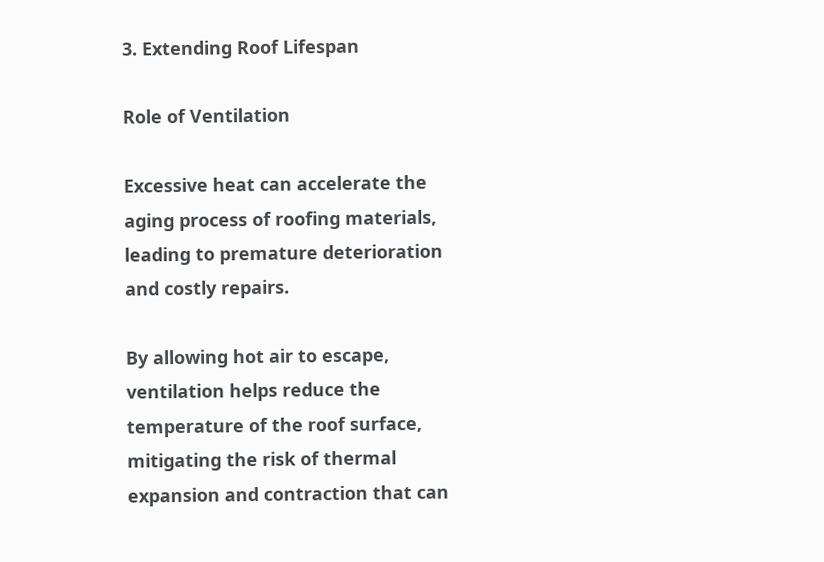3. Extending Roof Lifespan

Role of Ventilation

Excessive heat can accelerate the aging process of roofing materials, leading to premature deterioration and costly repairs.

By allowing hot air to escape, ventilation helps reduce the temperature of the roof surface, mitigating the risk of thermal expansion and contraction that can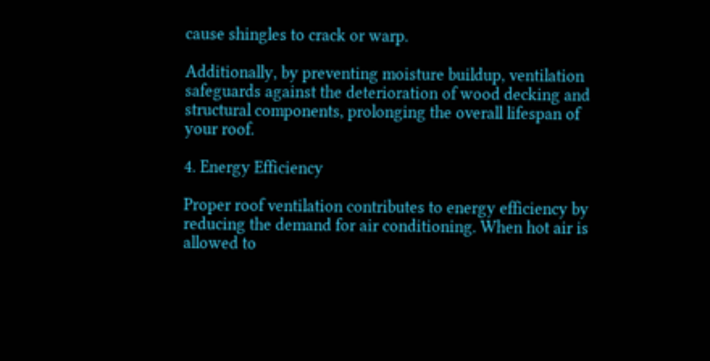cause shingles to crack or warp.

Additionally, by preventing moisture buildup, ventilation safeguards against the deterioration of wood decking and structural components, prolonging the overall lifespan of your roof.

4. Energy Efficiency

Proper roof ventilation contributes to energy efficiency by reducing the demand for air conditioning. When hot air is allowed to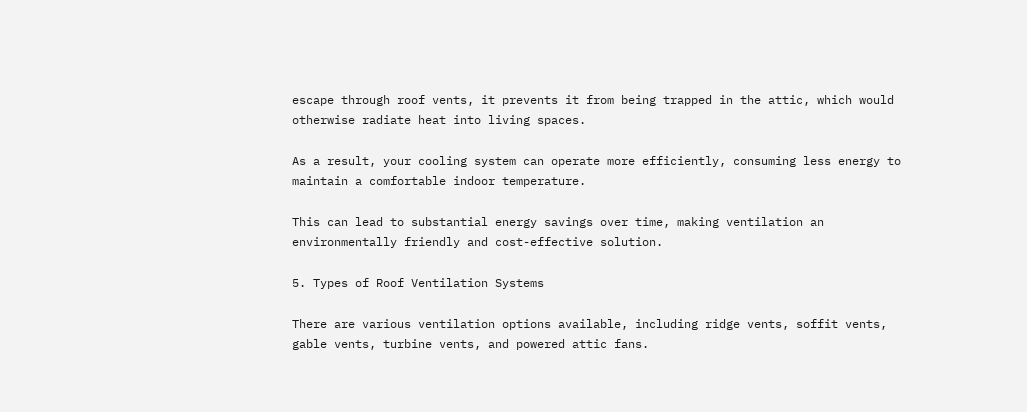escape through roof vents, it prevents it from being trapped in the attic, which would otherwise radiate heat into living spaces.

As a result, your cooling system can operate more efficiently, consuming less energy to maintain a comfortable indoor temperature.

This can lead to substantial energy savings over time, making ventilation an environmentally friendly and cost-effective solution.

5. Types of Roof Ventilation Systems

There are various ventilation options available, including ridge vents, soffit vents, gable vents, turbine vents, and powered attic fans.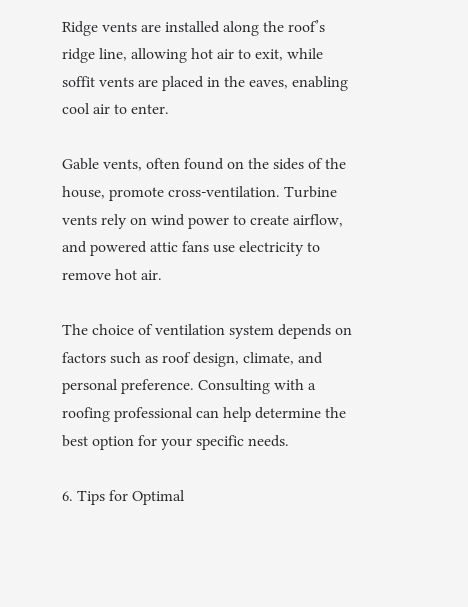Ridge vents are installed along the roof’s ridge line, allowing hot air to exit, while soffit vents are placed in the eaves, enabling cool air to enter.

Gable vents, often found on the sides of the house, promote cross-ventilation. Turbine vents rely on wind power to create airflow, and powered attic fans use electricity to remove hot air.

The choice of ventilation system depends on factors such as roof design, climate, and personal preference. Consulting with a roofing professional can help determine the best option for your specific needs.

6. Tips for Optimal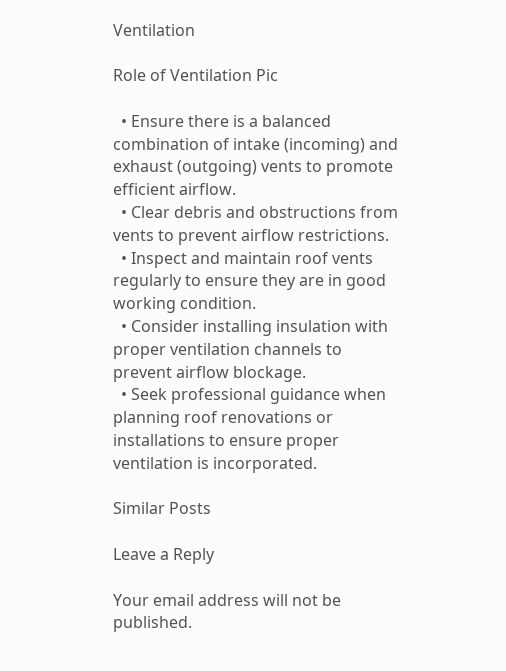Ventilation

Role of Ventilation Pic

  • Ensure there is a balanced combination of intake (incoming) and exhaust (outgoing) vents to promote efficient airflow.
  • Clear debris and obstructions from vents to prevent airflow restrictions.
  • Inspect and maintain roof vents regularly to ensure they are in good working condition.
  • Consider installing insulation with proper ventilation channels to prevent airflow blockage.
  • Seek professional guidance when planning roof renovations or installations to ensure proper ventilation is incorporated.

Similar Posts

Leave a Reply

Your email address will not be published.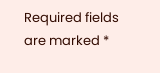Required fields are marked *